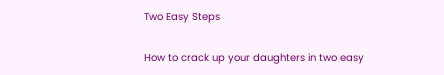Two Easy Steps

How to crack up your daughters in two easy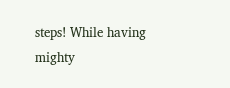steps! While having mighty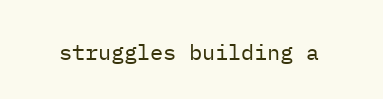struggles building a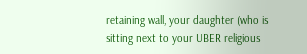retaining wall, your daughter (who is sitting next to your UBER religious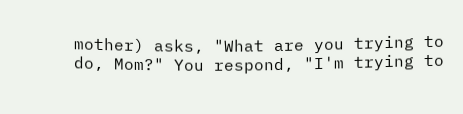mother) asks, "What are you trying to do, Mom?" You respond, "I'm trying to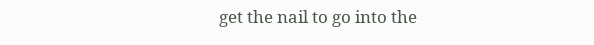get the nail to go into the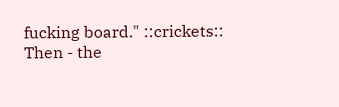fucking board." ::crickets:: Then - the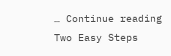… Continue reading Two Easy Steps